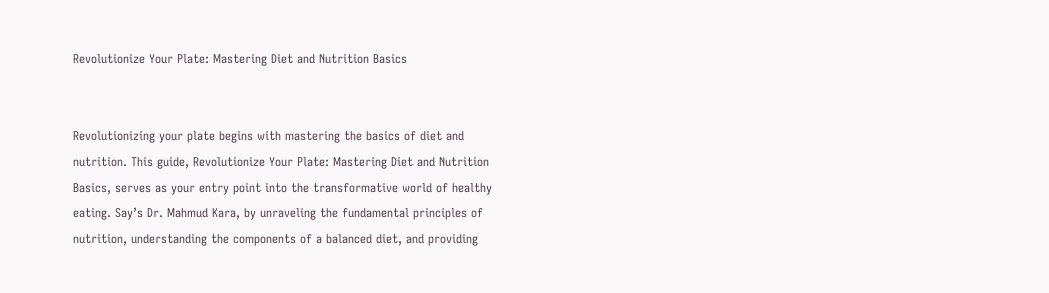Revolutionize Your Plate: Mastering Diet and Nutrition Basics


Revolutionizing your plate begins with mastering the basics of diet and nutrition. This guide, Revolutionize Your Plate: Mastering Diet and Nutrition Basics, serves as your entry point into the transformative world of healthy eating. Say’s Dr. Mahmud Kara, by unraveling the fundamental principles of nutrition, understanding the components of a balanced diet, and providing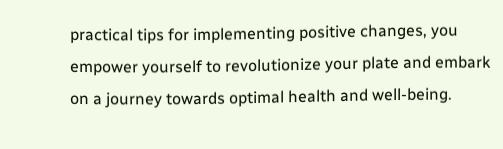practical tips for implementing positive changes, you empower yourself to revolutionize your plate and embark on a journey towards optimal health and well-being.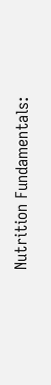Nutrition Fundamentals: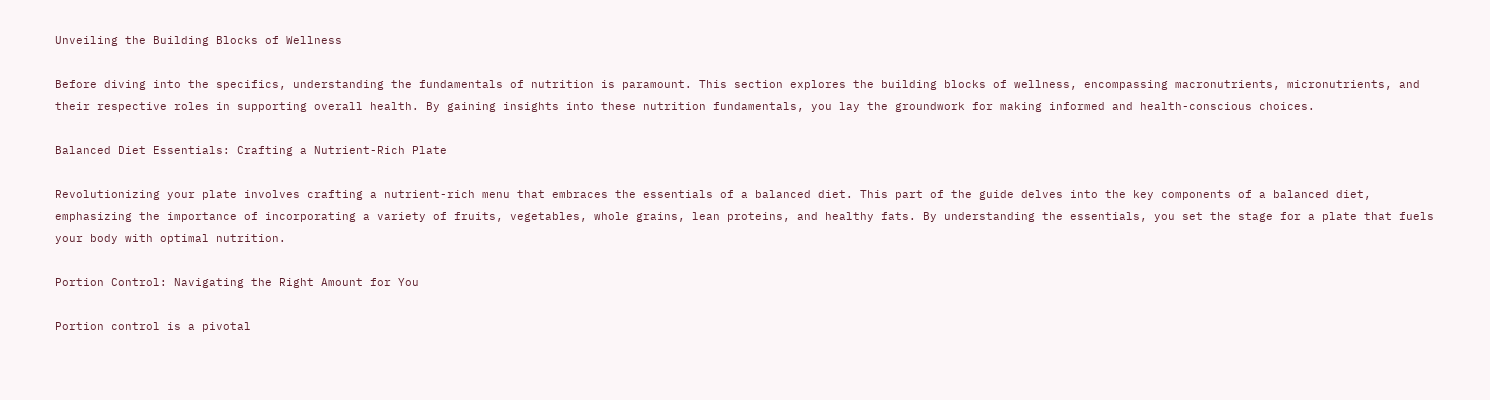Unveiling the Building Blocks of Wellness

Before diving into the specifics, understanding the fundamentals of nutrition is paramount. This section explores the building blocks of wellness, encompassing macronutrients, micronutrients, and their respective roles in supporting overall health. By gaining insights into these nutrition fundamentals, you lay the groundwork for making informed and health-conscious choices.

Balanced Diet Essentials: Crafting a Nutrient-Rich Plate

Revolutionizing your plate involves crafting a nutrient-rich menu that embraces the essentials of a balanced diet. This part of the guide delves into the key components of a balanced diet, emphasizing the importance of incorporating a variety of fruits, vegetables, whole grains, lean proteins, and healthy fats. By understanding the essentials, you set the stage for a plate that fuels your body with optimal nutrition.

Portion Control: Navigating the Right Amount for You

Portion control is a pivotal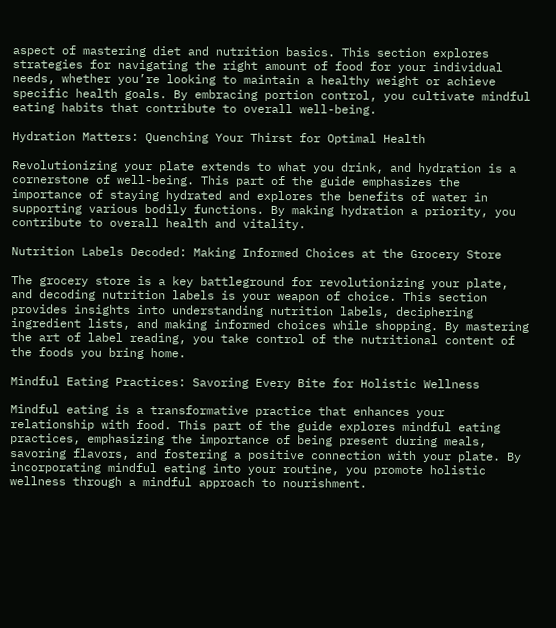aspect of mastering diet and nutrition basics. This section explores strategies for navigating the right amount of food for your individual needs, whether you’re looking to maintain a healthy weight or achieve specific health goals. By embracing portion control, you cultivate mindful eating habits that contribute to overall well-being.

Hydration Matters: Quenching Your Thirst for Optimal Health

Revolutionizing your plate extends to what you drink, and hydration is a cornerstone of well-being. This part of the guide emphasizes the importance of staying hydrated and explores the benefits of water in supporting various bodily functions. By making hydration a priority, you contribute to overall health and vitality.

Nutrition Labels Decoded: Making Informed Choices at the Grocery Store

The grocery store is a key battleground for revolutionizing your plate, and decoding nutrition labels is your weapon of choice. This section provides insights into understanding nutrition labels, deciphering ingredient lists, and making informed choices while shopping. By mastering the art of label reading, you take control of the nutritional content of the foods you bring home.

Mindful Eating Practices: Savoring Every Bite for Holistic Wellness

Mindful eating is a transformative practice that enhances your relationship with food. This part of the guide explores mindful eating practices, emphasizing the importance of being present during meals, savoring flavors, and fostering a positive connection with your plate. By incorporating mindful eating into your routine, you promote holistic wellness through a mindful approach to nourishment.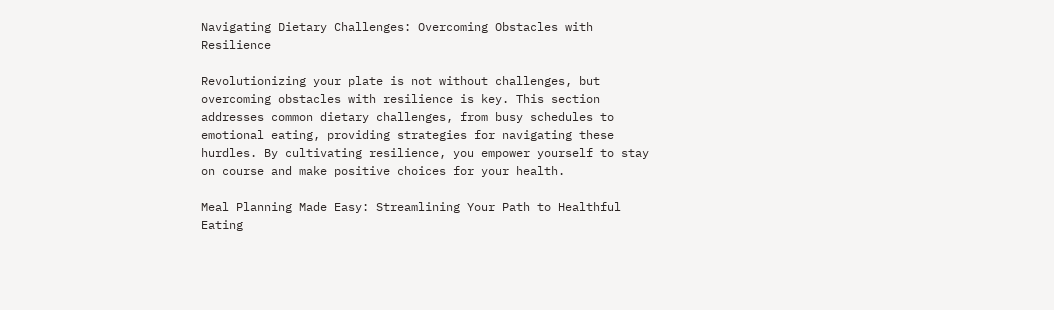Navigating Dietary Challenges: Overcoming Obstacles with Resilience

Revolutionizing your plate is not without challenges, but overcoming obstacles with resilience is key. This section addresses common dietary challenges, from busy schedules to emotional eating, providing strategies for navigating these hurdles. By cultivating resilience, you empower yourself to stay on course and make positive choices for your health.

Meal Planning Made Easy: Streamlining Your Path to Healthful Eating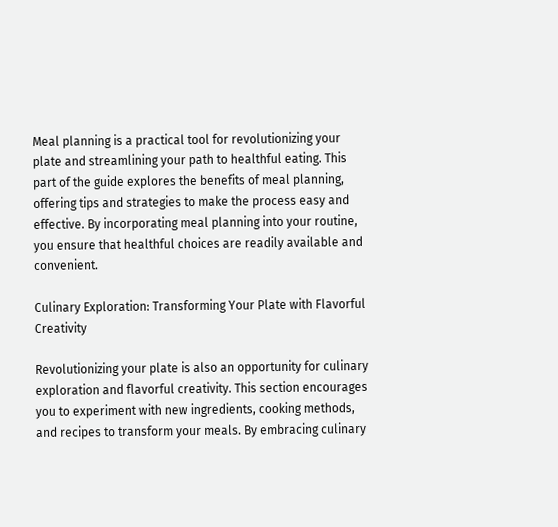Meal planning is a practical tool for revolutionizing your plate and streamlining your path to healthful eating. This part of the guide explores the benefits of meal planning, offering tips and strategies to make the process easy and effective. By incorporating meal planning into your routine, you ensure that healthful choices are readily available and convenient.

Culinary Exploration: Transforming Your Plate with Flavorful Creativity

Revolutionizing your plate is also an opportunity for culinary exploration and flavorful creativity. This section encourages you to experiment with new ingredients, cooking methods, and recipes to transform your meals. By embracing culinary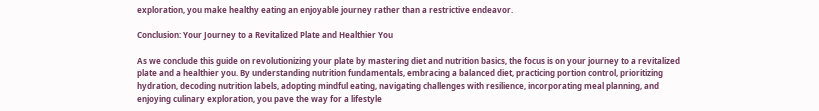exploration, you make healthy eating an enjoyable journey rather than a restrictive endeavor.

Conclusion: Your Journey to a Revitalized Plate and Healthier You

As we conclude this guide on revolutionizing your plate by mastering diet and nutrition basics, the focus is on your journey to a revitalized plate and a healthier you. By understanding nutrition fundamentals, embracing a balanced diet, practicing portion control, prioritizing hydration, decoding nutrition labels, adopting mindful eating, navigating challenges with resilience, incorporating meal planning, and enjoying culinary exploration, you pave the way for a lifestyle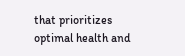that prioritizes optimal health and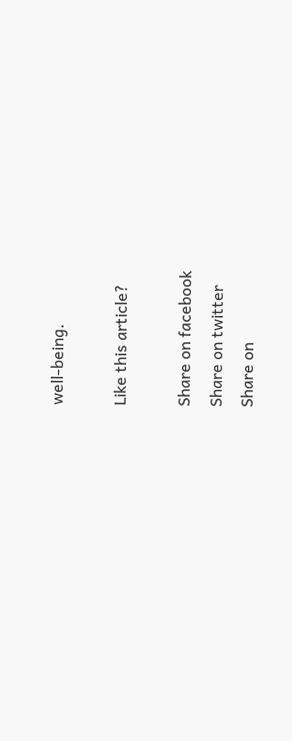well-being.

Like this article?

Share on facebook
Share on twitter
Share on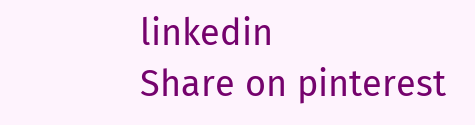linkedin
Share on pinterest